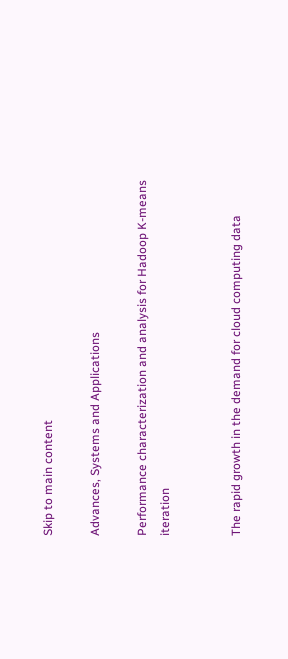Skip to main content

Advances, Systems and Applications

Performance characterization and analysis for Hadoop K-means iteration


The rapid growth in the demand for cloud computing data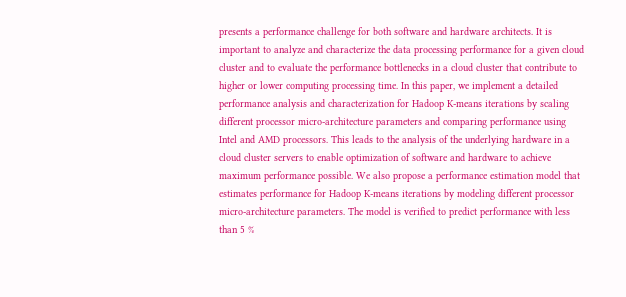presents a performance challenge for both software and hardware architects. It is important to analyze and characterize the data processing performance for a given cloud cluster and to evaluate the performance bottlenecks in a cloud cluster that contribute to higher or lower computing processing time. In this paper, we implement a detailed performance analysis and characterization for Hadoop K-means iterations by scaling different processor micro-architecture parameters and comparing performance using Intel and AMD processors. This leads to the analysis of the underlying hardware in a cloud cluster servers to enable optimization of software and hardware to achieve maximum performance possible. We also propose a performance estimation model that estimates performance for Hadoop K-means iterations by modeling different processor micro-architecture parameters. The model is verified to predict performance with less than 5 %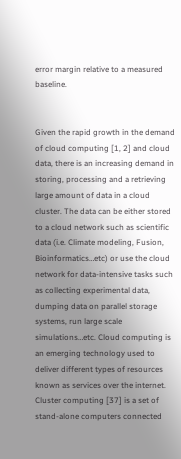error margin relative to a measured baseline.


Given the rapid growth in the demand of cloud computing [1, 2] and cloud data, there is an increasing demand in storing, processing and a retrieving large amount of data in a cloud cluster. The data can be either stored to a cloud network such as scientific data (i.e. Climate modeling, Fusion, Bioinformatics…etc) or use the cloud network for data-intensive tasks such as collecting experimental data, dumping data on parallel storage systems, run large scale simulations…etc. Cloud computing is an emerging technology used to deliver different types of resources known as services over the internet. Cluster computing [37] is a set of stand-alone computers connected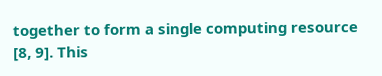together to form a single computing resource [8, 9]. This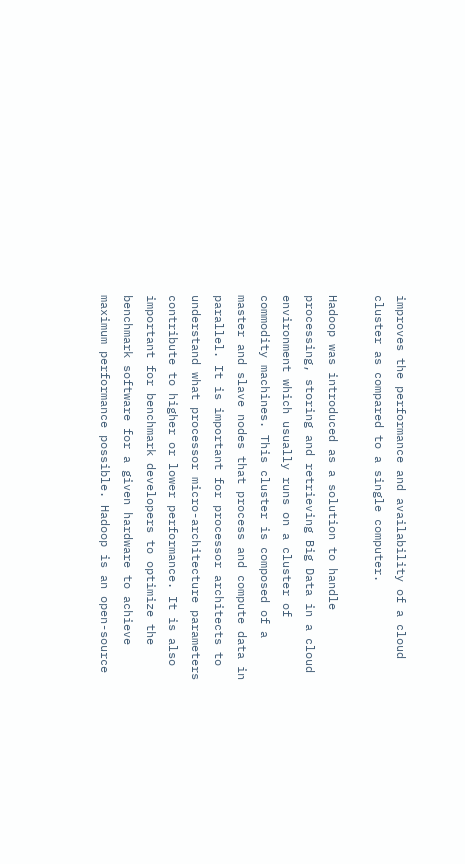improves the performance and availability of a cloud cluster as compared to a single computer.

Hadoop was introduced as a solution to handle processing, storing and retrieving Big Data in a cloud environment which usually runs on a cluster of commodity machines. This cluster is composed of a master and slave nodes that process and compute data in parallel. It is important for processor architects to understand what processor micro-architecture parameters contribute to higher or lower performance. It is also important for benchmark developers to optimize the benchmark software for a given hardware to achieve maximum performance possible. Hadoop is an open-source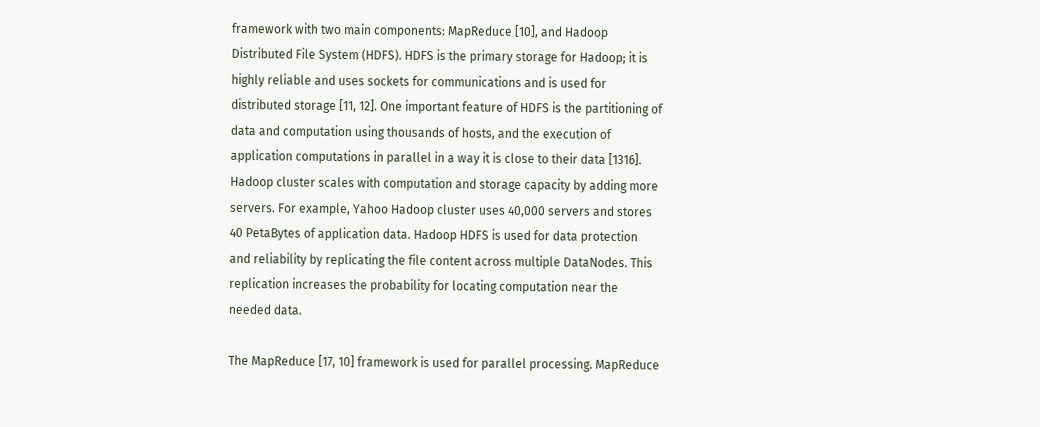framework with two main components: MapReduce [10], and Hadoop Distributed File System (HDFS). HDFS is the primary storage for Hadoop; it is highly reliable and uses sockets for communications and is used for distributed storage [11, 12]. One important feature of HDFS is the partitioning of data and computation using thousands of hosts, and the execution of application computations in parallel in a way it is close to their data [1316]. Hadoop cluster scales with computation and storage capacity by adding more servers. For example, Yahoo Hadoop cluster uses 40,000 servers and stores 40 PetaBytes of application data. Hadoop HDFS is used for data protection and reliability by replicating the file content across multiple DataNodes. This replication increases the probability for locating computation near the needed data.

The MapReduce [17, 10] framework is used for parallel processing. MapReduce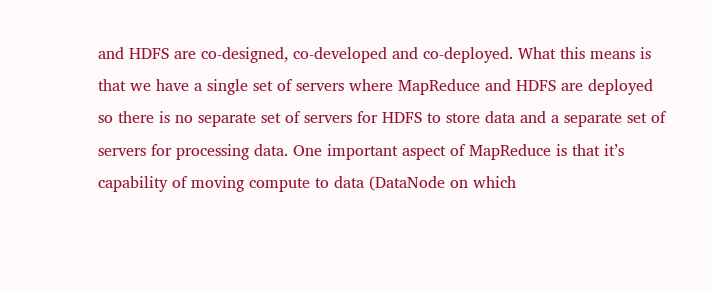and HDFS are co-designed, co-developed and co-deployed. What this means is that we have a single set of servers where MapReduce and HDFS are deployed so there is no separate set of servers for HDFS to store data and a separate set of servers for processing data. One important aspect of MapReduce is that it’s capability of moving compute to data (DataNode on which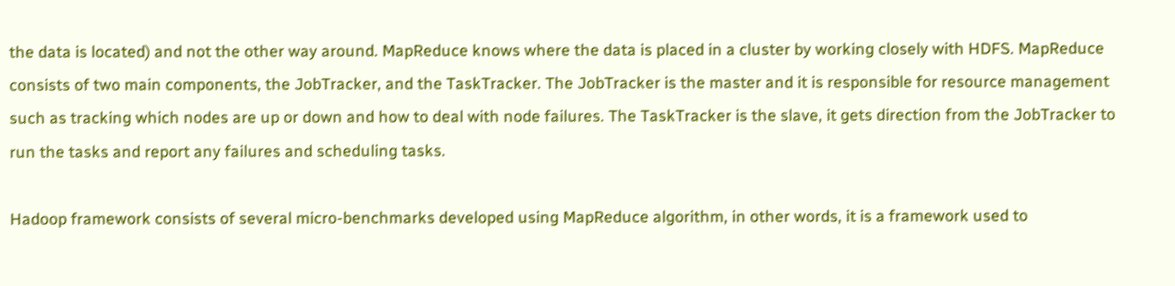the data is located) and not the other way around. MapReduce knows where the data is placed in a cluster by working closely with HDFS. MapReduce consists of two main components, the JobTracker, and the TaskTracker. The JobTracker is the master and it is responsible for resource management such as tracking which nodes are up or down and how to deal with node failures. The TaskTracker is the slave, it gets direction from the JobTracker to run the tasks and report any failures and scheduling tasks.

Hadoop framework consists of several micro-benchmarks developed using MapReduce algorithm, in other words, it is a framework used to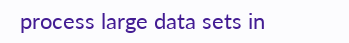process large data sets in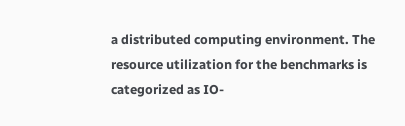a distributed computing environment. The resource utilization for the benchmarks is categorized as IO-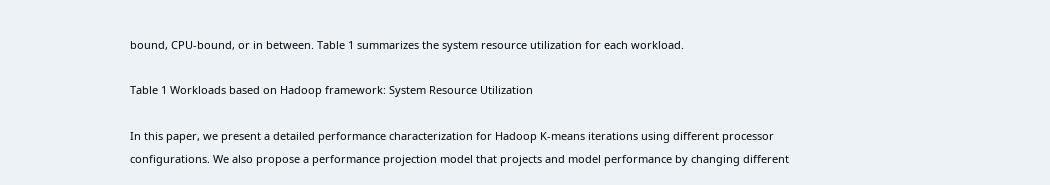bound, CPU-bound, or in between. Table 1 summarizes the system resource utilization for each workload.

Table 1 Workloads based on Hadoop framework: System Resource Utilization

In this paper, we present a detailed performance characterization for Hadoop K-means iterations using different processor configurations. We also propose a performance projection model that projects and model performance by changing different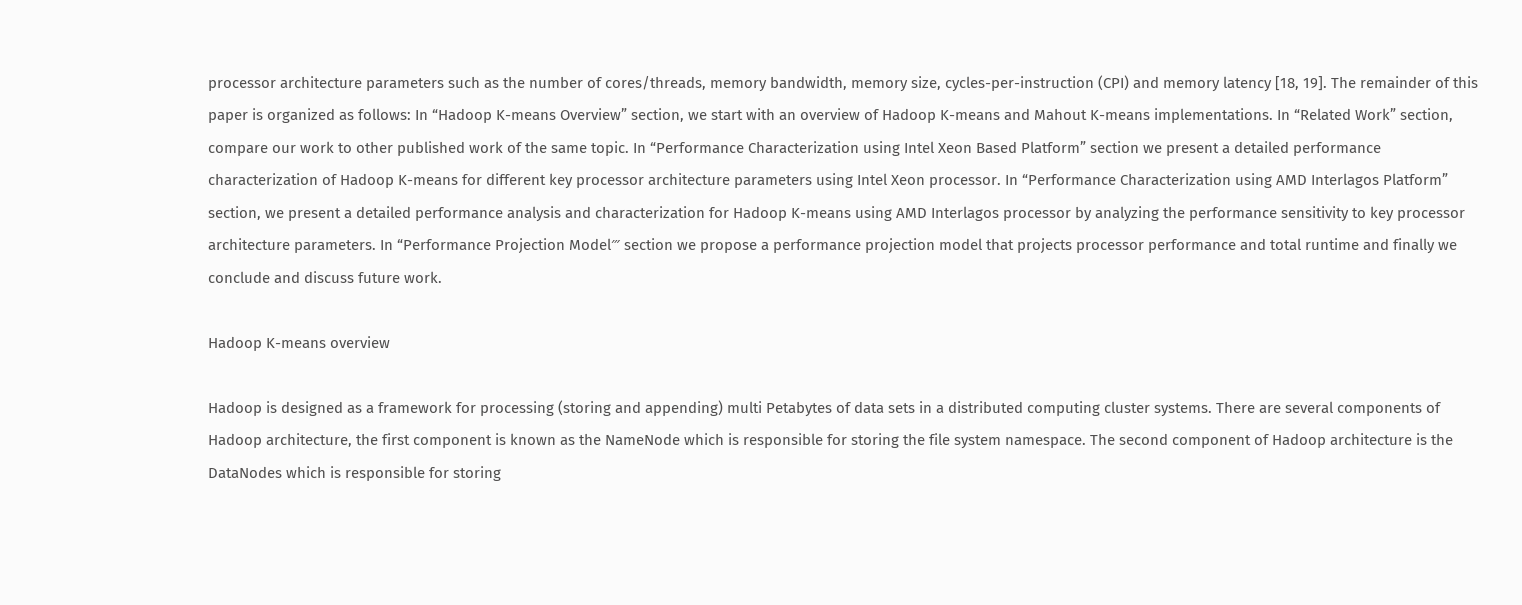processor architecture parameters such as the number of cores/threads, memory bandwidth, memory size, cycles-per-instruction (CPI) and memory latency [18, 19]. The remainder of this paper is organized as follows: In “Hadoop K-means Overview” section, we start with an overview of Hadoop K-means and Mahout K-means implementations. In “Related Work” section, compare our work to other published work of the same topic. In “Performance Characterization using Intel Xeon Based Platform” section we present a detailed performance characterization of Hadoop K-means for different key processor architecture parameters using Intel Xeon processor. In “Performance Characterization using AMD Interlagos Platform” section, we present a detailed performance analysis and characterization for Hadoop K-means using AMD Interlagos processor by analyzing the performance sensitivity to key processor architecture parameters. In “Performance Projection Model‴ section we propose a performance projection model that projects processor performance and total runtime and finally we conclude and discuss future work.

Hadoop K-means overview

Hadoop is designed as a framework for processing (storing and appending) multi Petabytes of data sets in a distributed computing cluster systems. There are several components of Hadoop architecture, the first component is known as the NameNode which is responsible for storing the file system namespace. The second component of Hadoop architecture is the DataNodes which is responsible for storing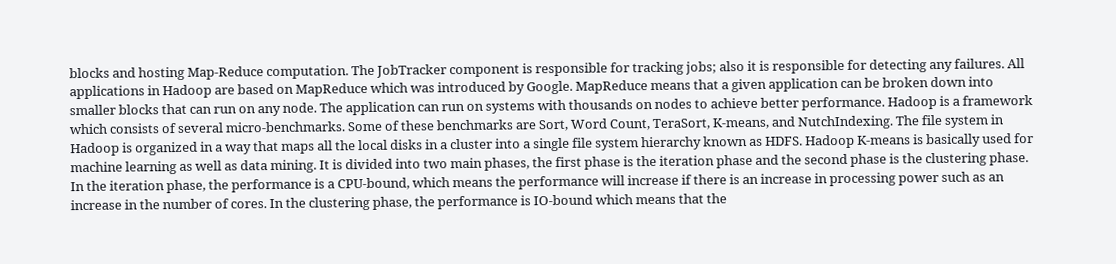blocks and hosting Map-Reduce computation. The JobTracker component is responsible for tracking jobs; also it is responsible for detecting any failures. All applications in Hadoop are based on MapReduce which was introduced by Google. MapReduce means that a given application can be broken down into smaller blocks that can run on any node. The application can run on systems with thousands on nodes to achieve better performance. Hadoop is a framework which consists of several micro-benchmarks. Some of these benchmarks are Sort, Word Count, TeraSort, K-means, and NutchIndexing. The file system in Hadoop is organized in a way that maps all the local disks in a cluster into a single file system hierarchy known as HDFS. Hadoop K-means is basically used for machine learning as well as data mining. It is divided into two main phases, the first phase is the iteration phase and the second phase is the clustering phase. In the iteration phase, the performance is a CPU-bound, which means the performance will increase if there is an increase in processing power such as an increase in the number of cores. In the clustering phase, the performance is IO-bound which means that the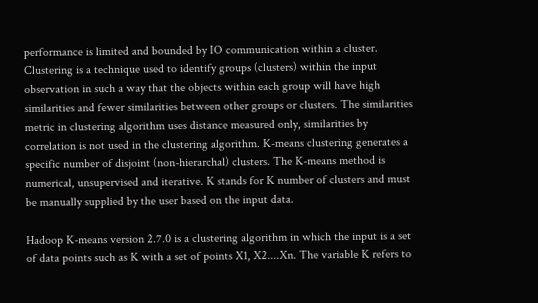performance is limited and bounded by IO communication within a cluster. Clustering is a technique used to identify groups (clusters) within the input observation in such a way that the objects within each group will have high similarities and fewer similarities between other groups or clusters. The similarities metric in clustering algorithm uses distance measured only, similarities by correlation is not used in the clustering algorithm. K-means clustering generates a specific number of disjoint (non-hierarchal) clusters. The K-means method is numerical, unsupervised and iterative. K stands for K number of clusters and must be manually supplied by the user based on the input data.

Hadoop K-means version 2.7.0 is a clustering algorithm in which the input is a set of data points such as K with a set of points X1, X2....Xn. The variable K refers to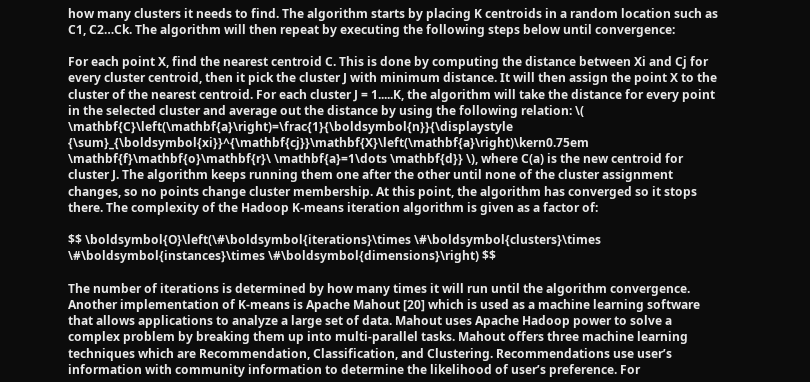how many clusters it needs to find. The algorithm starts by placing K centroids in a random location such as C1, C2…Ck. The algorithm will then repeat by executing the following steps below until convergence:

For each point X, find the nearest centroid C. This is done by computing the distance between Xi and Cj for every cluster centroid, then it pick the cluster J with minimum distance. It will then assign the point X to the cluster of the nearest centroid. For each cluster J = 1.....K, the algorithm will take the distance for every point in the selected cluster and average out the distance by using the following relation: \( \mathbf{C}\left(\mathbf{a}\right)=\frac{1}{\boldsymbol{n}}{\displaystyle {\sum}_{\boldsymbol{xi}}^{\mathbf{cj}}\mathbf{X}\left(\mathbf{a}\right)\kern0.75em \mathbf{f}\mathbf{o}\mathbf{r}\ \mathbf{a}=1\dots \mathbf{d}} \), where C(a) is the new centroid for cluster J. The algorithm keeps running them one after the other until none of the cluster assignment changes, so no points change cluster membership. At this point, the algorithm has converged so it stops there. The complexity of the Hadoop K-means iteration algorithm is given as a factor of:

$$ \boldsymbol{O}\left(\#\boldsymbol{iterations}\times \#\boldsymbol{clusters}\times \#\boldsymbol{instances}\times \#\boldsymbol{dimensions}\right) $$

The number of iterations is determined by how many times it will run until the algorithm convergence. Another implementation of K-means is Apache Mahout [20] which is used as a machine learning software that allows applications to analyze a large set of data. Mahout uses Apache Hadoop power to solve a complex problem by breaking them up into multi-parallel tasks. Mahout offers three machine learning techniques which are Recommendation, Classification, and Clustering. Recommendations use user’s information with community information to determine the likelihood of user’s preference. For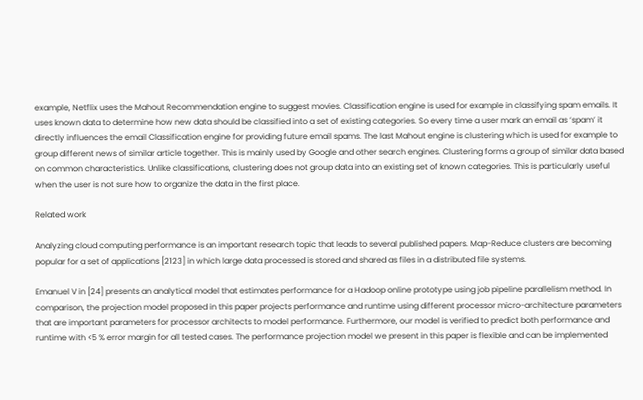example, Netflix uses the Mahout Recommendation engine to suggest movies. Classification engine is used for example in classifying spam emails. It uses known data to determine how new data should be classified into a set of existing categories. So every time a user mark an email as ‘spam’ it directly influences the email Classification engine for providing future email spams. The last Mahout engine is clustering which is used for example to group different news of similar article together. This is mainly used by Google and other search engines. Clustering forms a group of similar data based on common characteristics. Unlike classifications, clustering does not group data into an existing set of known categories. This is particularly useful when the user is not sure how to organize the data in the first place.

Related work

Analyzing cloud computing performance is an important research topic that leads to several published papers. Map-Reduce clusters are becoming popular for a set of applications [2123] in which large data processed is stored and shared as files in a distributed file systems.

Emanuel V in [24] presents an analytical model that estimates performance for a Hadoop online prototype using job pipeline parallelism method. In comparison, the projection model proposed in this paper projects performance and runtime using different processor micro-architecture parameters that are important parameters for processor architects to model performance. Furthermore, our model is verified to predict both performance and runtime with <5 % error margin for all tested cases. The performance projection model we present in this paper is flexible and can be implemented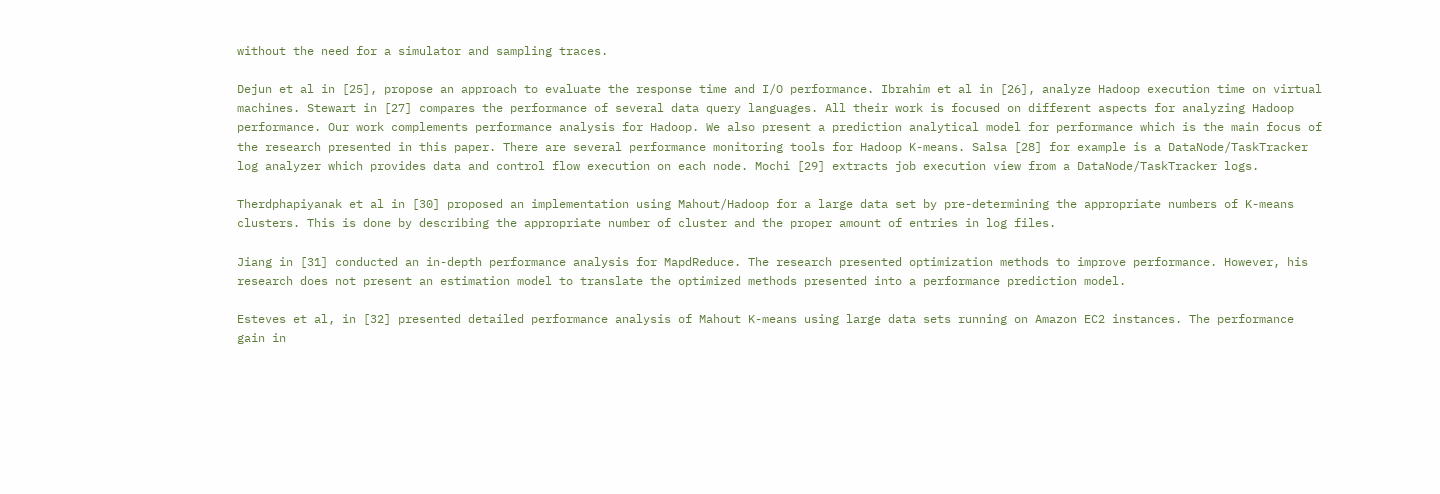without the need for a simulator and sampling traces.

Dejun et al in [25], propose an approach to evaluate the response time and I/O performance. Ibrahim et al in [26], analyze Hadoop execution time on virtual machines. Stewart in [27] compares the performance of several data query languages. All their work is focused on different aspects for analyzing Hadoop performance. Our work complements performance analysis for Hadoop. We also present a prediction analytical model for performance which is the main focus of the research presented in this paper. There are several performance monitoring tools for Hadoop K-means. Salsa [28] for example is a DataNode/TaskTracker log analyzer which provides data and control flow execution on each node. Mochi [29] extracts job execution view from a DataNode/TaskTracker logs.

Therdphapiyanak et al in [30] proposed an implementation using Mahout/Hadoop for a large data set by pre-determining the appropriate numbers of K-means clusters. This is done by describing the appropriate number of cluster and the proper amount of entries in log files.

Jiang in [31] conducted an in-depth performance analysis for MapdReduce. The research presented optimization methods to improve performance. However, his research does not present an estimation model to translate the optimized methods presented into a performance prediction model.

Esteves et al, in [32] presented detailed performance analysis of Mahout K-means using large data sets running on Amazon EC2 instances. The performance gain in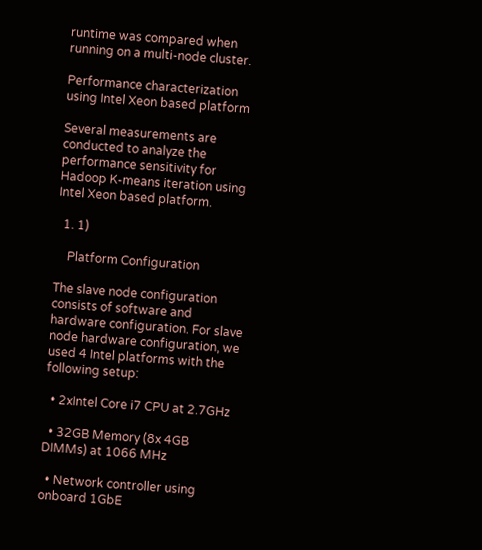runtime was compared when running on a multi-node cluster.

Performance characterization using Intel Xeon based platform

Several measurements are conducted to analyze the performance sensitivity for Hadoop K-means iteration using Intel Xeon based platform.

  1. 1)

    Platform Configuration

The slave node configuration consists of software and hardware configuration. For slave node hardware configuration, we used 4 Intel platforms with the following setup:

  • 2xIntel Core i7 CPU at 2.7GHz

  • 32GB Memory (8x 4GB DIMMs) at 1066 MHz

  • Network controller using onboard 1GbE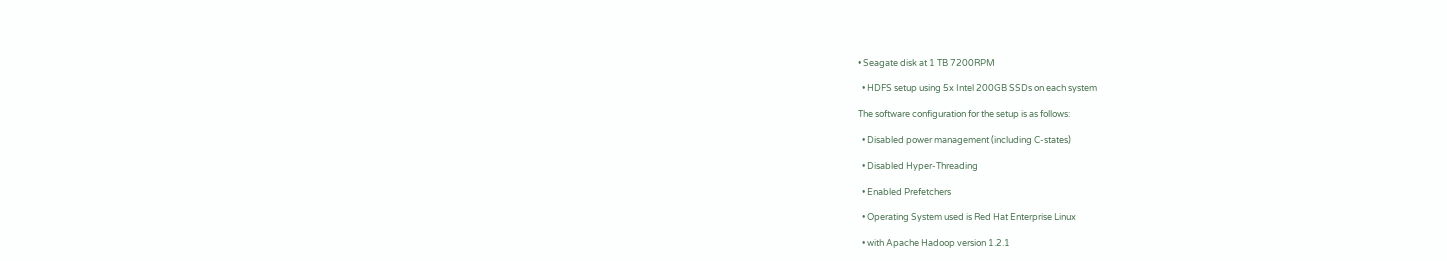• Seagate disk at 1 TB 7200RPM

  • HDFS setup using 5x Intel 200GB SSDs on each system

The software configuration for the setup is as follows:

  • Disabled power management (including C-states)

  • Disabled Hyper-Threading

  • Enabled Prefetchers

  • Operating System used is Red Hat Enterprise Linux

  • with Apache Hadoop version 1.2.1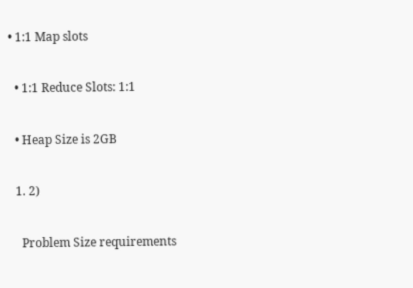• 1:1 Map slots

  • 1:1 Reduce Slots: 1:1

  • Heap Size is 2GB

  1. 2)

    Problem Size requirements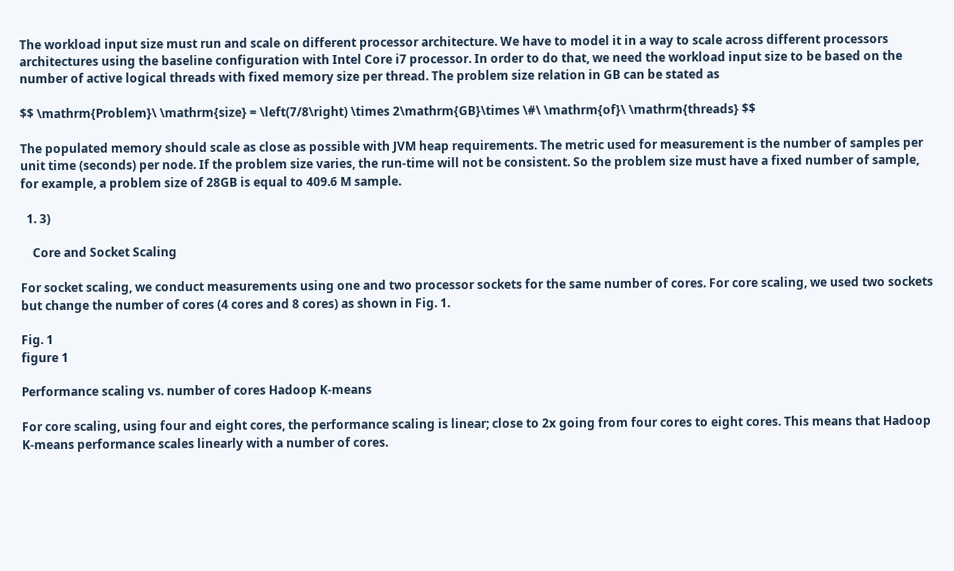The workload input size must run and scale on different processor architecture. We have to model it in a way to scale across different processors architectures using the baseline configuration with Intel Core i7 processor. In order to do that, we need the workload input size to be based on the number of active logical threads with fixed memory size per thread. The problem size relation in GB can be stated as

$$ \mathrm{Problem}\ \mathrm{size} = \left(7/8\right) \times 2\mathrm{GB}\times \#\ \mathrm{of}\ \mathrm{threads} $$

The populated memory should scale as close as possible with JVM heap requirements. The metric used for measurement is the number of samples per unit time (seconds) per node. If the problem size varies, the run-time will not be consistent. So the problem size must have a fixed number of sample, for example, a problem size of 28GB is equal to 409.6 M sample.

  1. 3)

    Core and Socket Scaling

For socket scaling, we conduct measurements using one and two processor sockets for the same number of cores. For core scaling, we used two sockets but change the number of cores (4 cores and 8 cores) as shown in Fig. 1.

Fig. 1
figure 1

Performance scaling vs. number of cores Hadoop K-means

For core scaling, using four and eight cores, the performance scaling is linear; close to 2x going from four cores to eight cores. This means that Hadoop K-means performance scales linearly with a number of cores.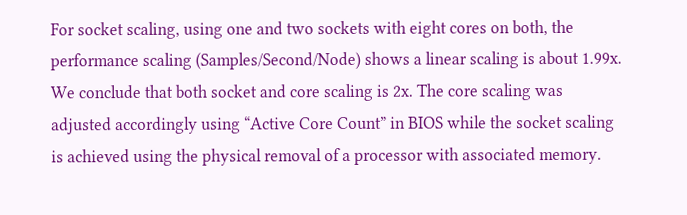For socket scaling, using one and two sockets with eight cores on both, the performance scaling (Samples/Second/Node) shows a linear scaling is about 1.99x. We conclude that both socket and core scaling is 2x. The core scaling was adjusted accordingly using “Active Core Count” in BIOS while the socket scaling is achieved using the physical removal of a processor with associated memory.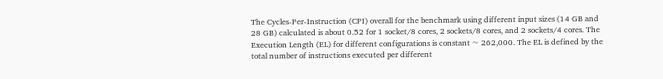The Cycles-Per-Instruction (CPI) overall for the benchmark using different input sizes (14 GB and 28 GB) calculated is about 0.52 for 1 socket/8 cores, 2 sockets/8 cores, and 2 sockets/4 cores. The Execution Length (EL) for different configurations is constant ~ 262,000. The EL is defined by the total number of instructions executed per different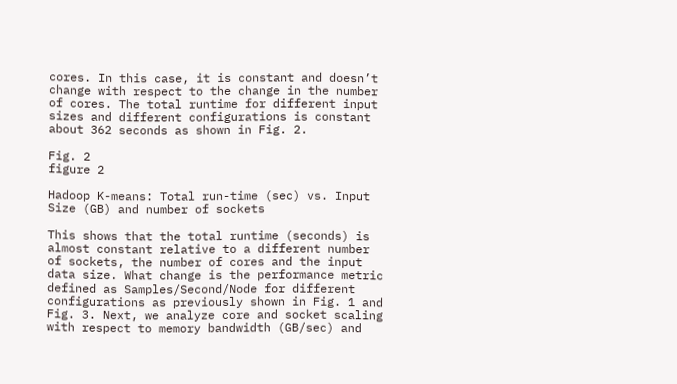cores. In this case, it is constant and doesn’t change with respect to the change in the number of cores. The total runtime for different input sizes and different configurations is constant about 362 seconds as shown in Fig. 2.

Fig. 2
figure 2

Hadoop K-means: Total run-time (sec) vs. Input Size (GB) and number of sockets

This shows that the total runtime (seconds) is almost constant relative to a different number of sockets, the number of cores and the input data size. What change is the performance metric defined as Samples/Second/Node for different configurations as previously shown in Fig. 1 and Fig. 3. Next, we analyze core and socket scaling with respect to memory bandwidth (GB/sec) and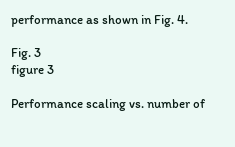performance as shown in Fig. 4.

Fig. 3
figure 3

Performance scaling vs. number of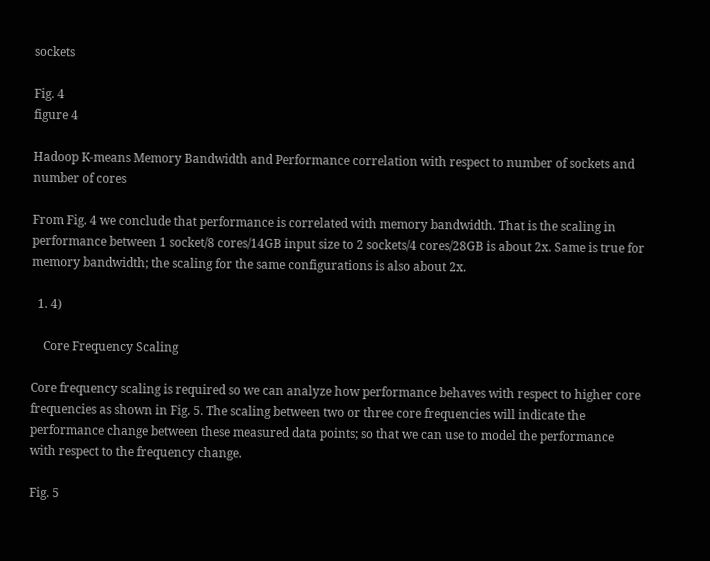sockets

Fig. 4
figure 4

Hadoop K-means Memory Bandwidth and Performance correlation with respect to number of sockets and number of cores

From Fig. 4 we conclude that performance is correlated with memory bandwidth. That is the scaling in performance between 1 socket/8 cores/14GB input size to 2 sockets/4 cores/28GB is about 2x. Same is true for memory bandwidth; the scaling for the same configurations is also about 2x.

  1. 4)

    Core Frequency Scaling

Core frequency scaling is required so we can analyze how performance behaves with respect to higher core frequencies as shown in Fig. 5. The scaling between two or three core frequencies will indicate the performance change between these measured data points; so that we can use to model the performance with respect to the frequency change.

Fig. 5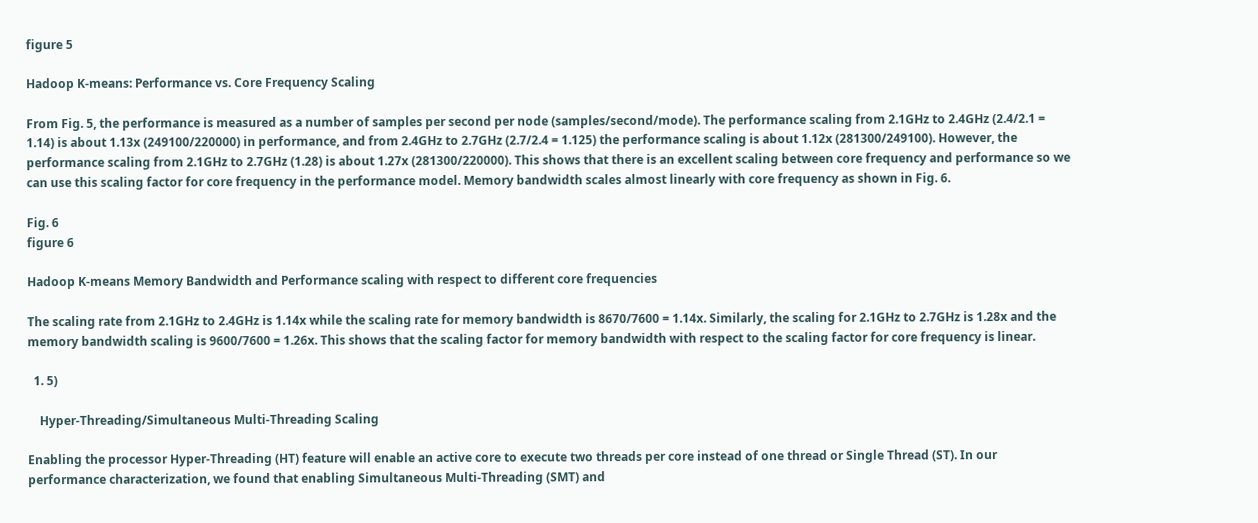figure 5

Hadoop K-means: Performance vs. Core Frequency Scaling

From Fig. 5, the performance is measured as a number of samples per second per node (samples/second/mode). The performance scaling from 2.1GHz to 2.4GHz (2.4/2.1 = 1.14) is about 1.13x (249100/220000) in performance, and from 2.4GHz to 2.7GHz (2.7/2.4 = 1.125) the performance scaling is about 1.12x (281300/249100). However, the performance scaling from 2.1GHz to 2.7GHz (1.28) is about 1.27x (281300/220000). This shows that there is an excellent scaling between core frequency and performance so we can use this scaling factor for core frequency in the performance model. Memory bandwidth scales almost linearly with core frequency as shown in Fig. 6.

Fig. 6
figure 6

Hadoop K-means Memory Bandwidth and Performance scaling with respect to different core frequencies

The scaling rate from 2.1GHz to 2.4GHz is 1.14x while the scaling rate for memory bandwidth is 8670/7600 = 1.14x. Similarly, the scaling for 2.1GHz to 2.7GHz is 1.28x and the memory bandwidth scaling is 9600/7600 = 1.26x. This shows that the scaling factor for memory bandwidth with respect to the scaling factor for core frequency is linear.

  1. 5)

    Hyper-Threading/Simultaneous Multi-Threading Scaling

Enabling the processor Hyper-Threading (HT) feature will enable an active core to execute two threads per core instead of one thread or Single Thread (ST). In our performance characterization, we found that enabling Simultaneous Multi-Threading (SMT) and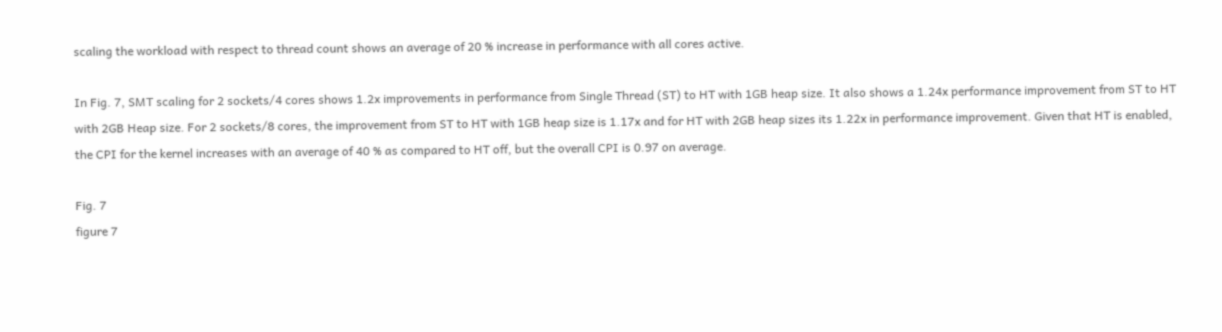scaling the workload with respect to thread count shows an average of 20 % increase in performance with all cores active.

In Fig. 7, SMT scaling for 2 sockets/4 cores shows 1.2x improvements in performance from Single Thread (ST) to HT with 1GB heap size. It also shows a 1.24x performance improvement from ST to HT with 2GB Heap size. For 2 sockets/8 cores, the improvement from ST to HT with 1GB heap size is 1.17x and for HT with 2GB heap sizes its 1.22x in performance improvement. Given that HT is enabled, the CPI for the kernel increases with an average of 40 % as compared to HT off, but the overall CPI is 0.97 on average.

Fig. 7
figure 7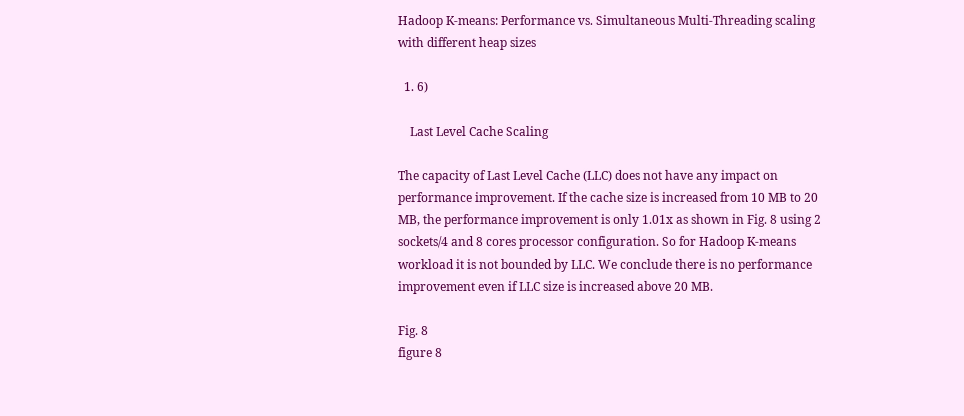Hadoop K-means: Performance vs. Simultaneous Multi-Threading scaling with different heap sizes

  1. 6)

    Last Level Cache Scaling

The capacity of Last Level Cache (LLC) does not have any impact on performance improvement. If the cache size is increased from 10 MB to 20 MB, the performance improvement is only 1.01x as shown in Fig. 8 using 2 sockets/4 and 8 cores processor configuration. So for Hadoop K-means workload it is not bounded by LLC. We conclude there is no performance improvement even if LLC size is increased above 20 MB.

Fig. 8
figure 8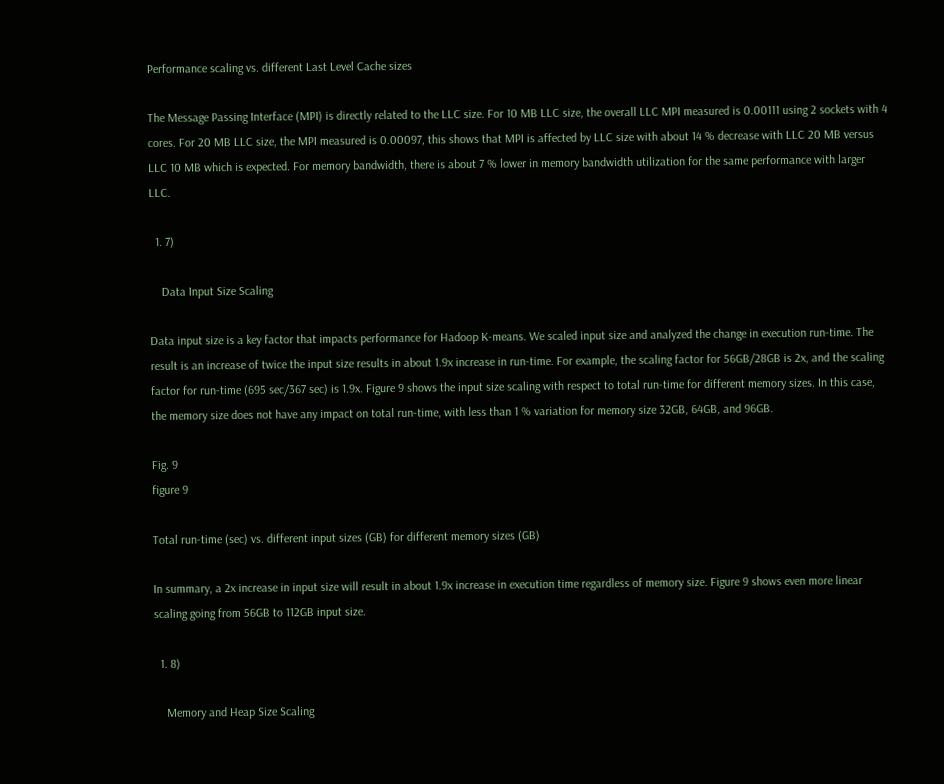Performance scaling vs. different Last Level Cache sizes

The Message Passing Interface (MPI) is directly related to the LLC size. For 10 MB LLC size, the overall LLC MPI measured is 0.00111 using 2 sockets with 4 cores. For 20 MB LLC size, the MPI measured is 0.00097, this shows that MPI is affected by LLC size with about 14 % decrease with LLC 20 MB versus LLC 10 MB which is expected. For memory bandwidth, there is about 7 % lower in memory bandwidth utilization for the same performance with larger LLC.

  1. 7)

    Data Input Size Scaling

Data input size is a key factor that impacts performance for Hadoop K-means. We scaled input size and analyzed the change in execution run-time. The result is an increase of twice the input size results in about 1.9x increase in run-time. For example, the scaling factor for 56GB/28GB is 2x, and the scaling factor for run-time (695 sec/367 sec) is 1.9x. Figure 9 shows the input size scaling with respect to total run-time for different memory sizes. In this case, the memory size does not have any impact on total run-time, with less than 1 % variation for memory size 32GB, 64GB, and 96GB.

Fig. 9
figure 9

Total run-time (sec) vs. different input sizes (GB) for different memory sizes (GB)

In summary, a 2x increase in input size will result in about 1.9x increase in execution time regardless of memory size. Figure 9 shows even more linear scaling going from 56GB to 112GB input size.

  1. 8)

    Memory and Heap Size Scaling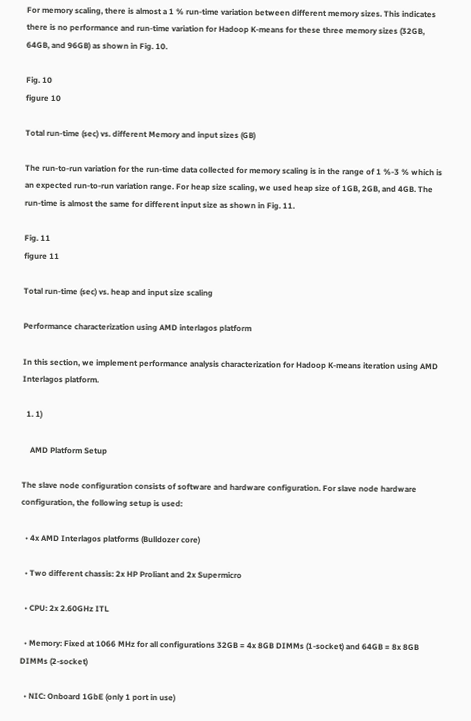For memory scaling, there is almost a 1 % run-time variation between different memory sizes. This indicates there is no performance and run-time variation for Hadoop K-means for these three memory sizes (32GB, 64GB, and 96GB) as shown in Fig. 10.

Fig. 10
figure 10

Total run-time (sec) vs. different Memory and input sizes (GB)

The run-to-run variation for the run-time data collected for memory scaling is in the range of 1 %-3 % which is an expected run-to-run variation range. For heap size scaling, we used heap size of 1GB, 2GB, and 4GB. The run-time is almost the same for different input size as shown in Fig. 11.

Fig. 11
figure 11

Total run-time (sec) vs. heap and input size scaling

Performance characterization using AMD interlagos platform

In this section, we implement performance analysis characterization for Hadoop K-means iteration using AMD Interlagos platform.

  1. 1)

    AMD Platform Setup

The slave node configuration consists of software and hardware configuration. For slave node hardware configuration, the following setup is used:

  • 4x AMD Interlagos platforms (Bulldozer core)

  • Two different chassis: 2x HP Proliant and 2x Supermicro

  • CPU: 2x 2.60GHz ITL

  • Memory: Fixed at 1066 MHz for all configurations 32GB = 4x 8GB DIMMs (1-socket) and 64GB = 8x 8GB DIMMs (2-socket)

  • NIC: Onboard 1GbE (only 1 port in use)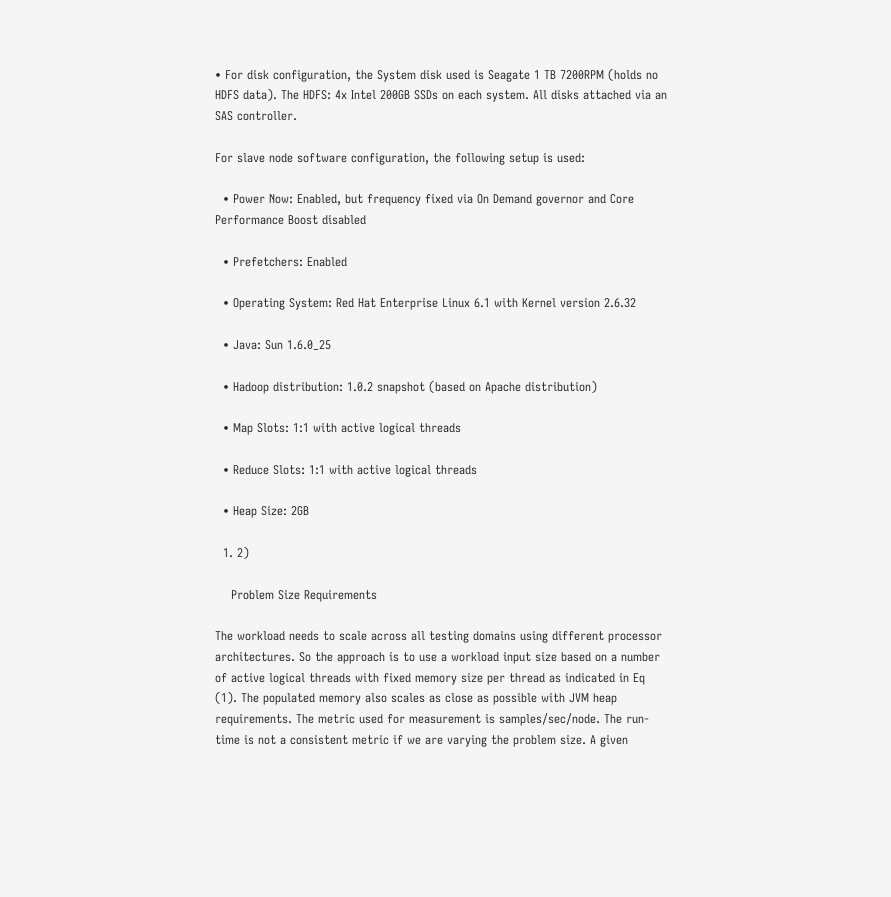• For disk configuration, the System disk used is Seagate 1 TB 7200RPM (holds no HDFS data). The HDFS: 4x Intel 200GB SSDs on each system. All disks attached via an SAS controller.

For slave node software configuration, the following setup is used:

  • Power Now: Enabled, but frequency fixed via On Demand governor and Core Performance Boost disabled

  • Prefetchers: Enabled

  • Operating System: Red Hat Enterprise Linux 6.1 with Kernel version 2.6.32

  • Java: Sun 1.6.0_25

  • Hadoop distribution: 1.0.2 snapshot (based on Apache distribution)

  • Map Slots: 1:1 with active logical threads

  • Reduce Slots: 1:1 with active logical threads

  • Heap Size: 2GB

  1. 2)

    Problem Size Requirements

The workload needs to scale across all testing domains using different processor architectures. So the approach is to use a workload input size based on a number of active logical threads with fixed memory size per thread as indicated in Eq (1). The populated memory also scales as close as possible with JVM heap requirements. The metric used for measurement is samples/sec/node. The run-time is not a consistent metric if we are varying the problem size. A given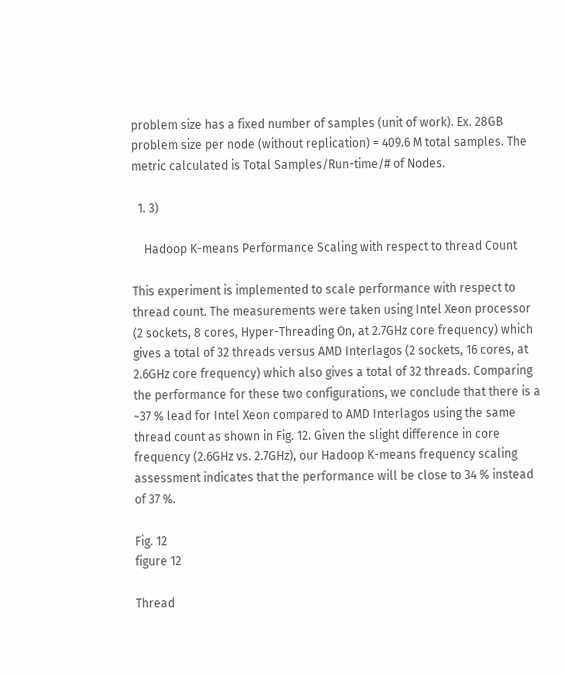problem size has a fixed number of samples (unit of work). Ex. 28GB problem size per node (without replication) = 409.6 M total samples. The metric calculated is Total Samples/Run-time/# of Nodes.

  1. 3)

    Hadoop K-means Performance Scaling with respect to thread Count

This experiment is implemented to scale performance with respect to thread count. The measurements were taken using Intel Xeon processor (2 sockets, 8 cores, Hyper-Threading On, at 2.7GHz core frequency) which gives a total of 32 threads versus AMD Interlagos (2 sockets, 16 cores, at 2.6GHz core frequency) which also gives a total of 32 threads. Comparing the performance for these two configurations, we conclude that there is a ~37 % lead for Intel Xeon compared to AMD Interlagos using the same thread count as shown in Fig. 12. Given the slight difference in core frequency (2.6GHz vs. 2.7GHz), our Hadoop K-means frequency scaling assessment indicates that the performance will be close to 34 % instead of 37 %.

Fig. 12
figure 12

Thread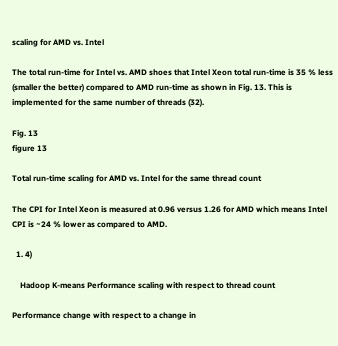scaling for AMD vs. Intel

The total run-time for Intel vs. AMD shoes that Intel Xeon total run-time is 35 % less (smaller the better) compared to AMD run-time as shown in Fig. 13. This is implemented for the same number of threads (32).

Fig. 13
figure 13

Total run-time scaling for AMD vs. Intel for the same thread count

The CPI for Intel Xeon is measured at 0.96 versus 1.26 for AMD which means Intel CPI is ~24 % lower as compared to AMD.

  1. 4)

    Hadoop K-means Performance scaling with respect to thread count

Performance change with respect to a change in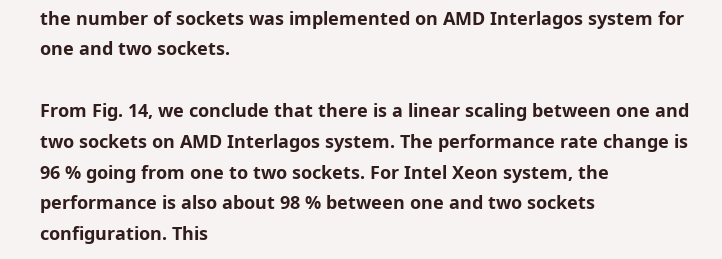the number of sockets was implemented on AMD Interlagos system for one and two sockets.

From Fig. 14, we conclude that there is a linear scaling between one and two sockets on AMD Interlagos system. The performance rate change is 96 % going from one to two sockets. For Intel Xeon system, the performance is also about 98 % between one and two sockets configuration. This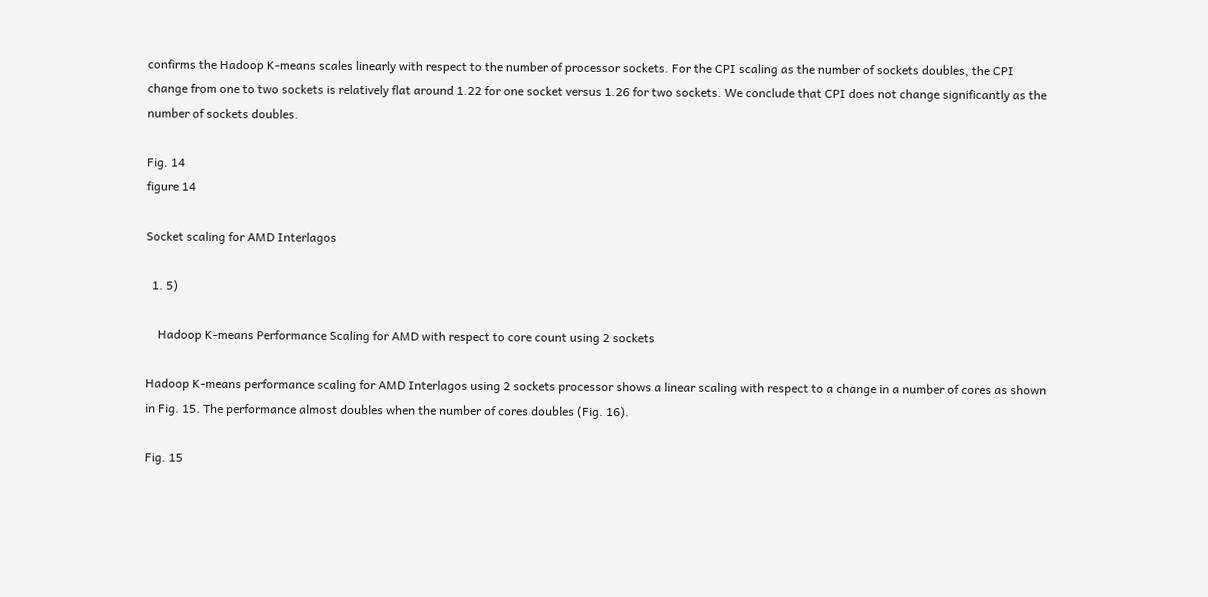confirms the Hadoop K-means scales linearly with respect to the number of processor sockets. For the CPI scaling as the number of sockets doubles, the CPI change from one to two sockets is relatively flat around 1.22 for one socket versus 1.26 for two sockets. We conclude that CPI does not change significantly as the number of sockets doubles.

Fig. 14
figure 14

Socket scaling for AMD Interlagos

  1. 5)

    Hadoop K-means Performance Scaling for AMD with respect to core count using 2 sockets

Hadoop K-means performance scaling for AMD Interlagos using 2 sockets processor shows a linear scaling with respect to a change in a number of cores as shown in Fig. 15. The performance almost doubles when the number of cores doubles (Fig. 16).

Fig. 15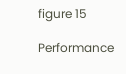figure 15

Performance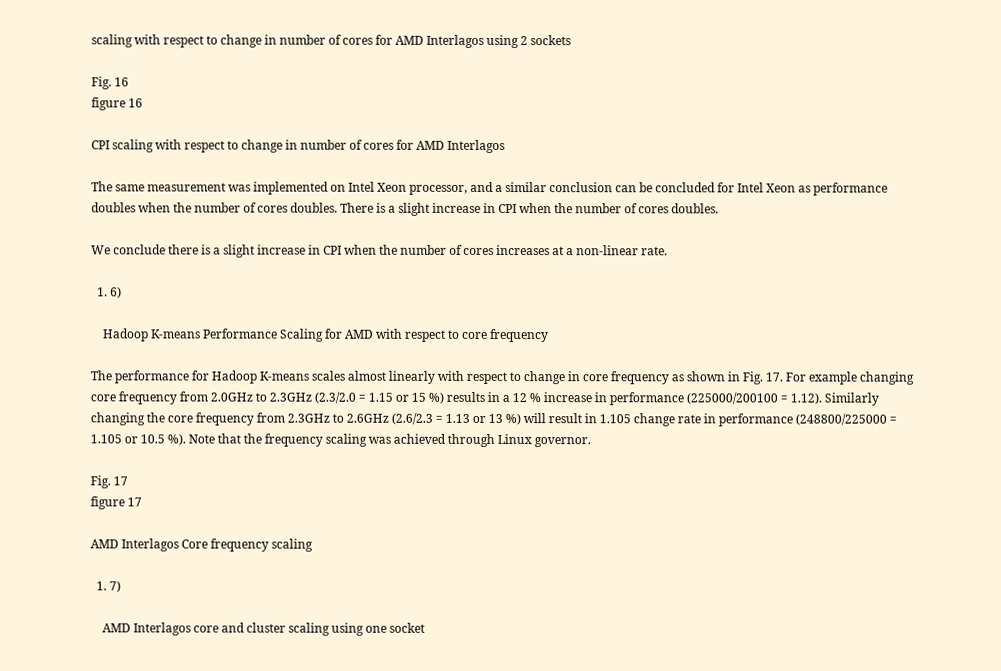scaling with respect to change in number of cores for AMD Interlagos using 2 sockets

Fig. 16
figure 16

CPI scaling with respect to change in number of cores for AMD Interlagos

The same measurement was implemented on Intel Xeon processor, and a similar conclusion can be concluded for Intel Xeon as performance doubles when the number of cores doubles. There is a slight increase in CPI when the number of cores doubles.

We conclude there is a slight increase in CPI when the number of cores increases at a non-linear rate.

  1. 6)

    Hadoop K-means Performance Scaling for AMD with respect to core frequency

The performance for Hadoop K-means scales almost linearly with respect to change in core frequency as shown in Fig. 17. For example changing core frequency from 2.0GHz to 2.3GHz (2.3/2.0 = 1.15 or 15 %) results in a 12 % increase in performance (225000/200100 = 1.12). Similarly changing the core frequency from 2.3GHz to 2.6GHz (2.6/2.3 = 1.13 or 13 %) will result in 1.105 change rate in performance (248800/225000 = 1.105 or 10.5 %). Note that the frequency scaling was achieved through Linux governor.

Fig. 17
figure 17

AMD Interlagos Core frequency scaling

  1. 7)

    AMD Interlagos core and cluster scaling using one socket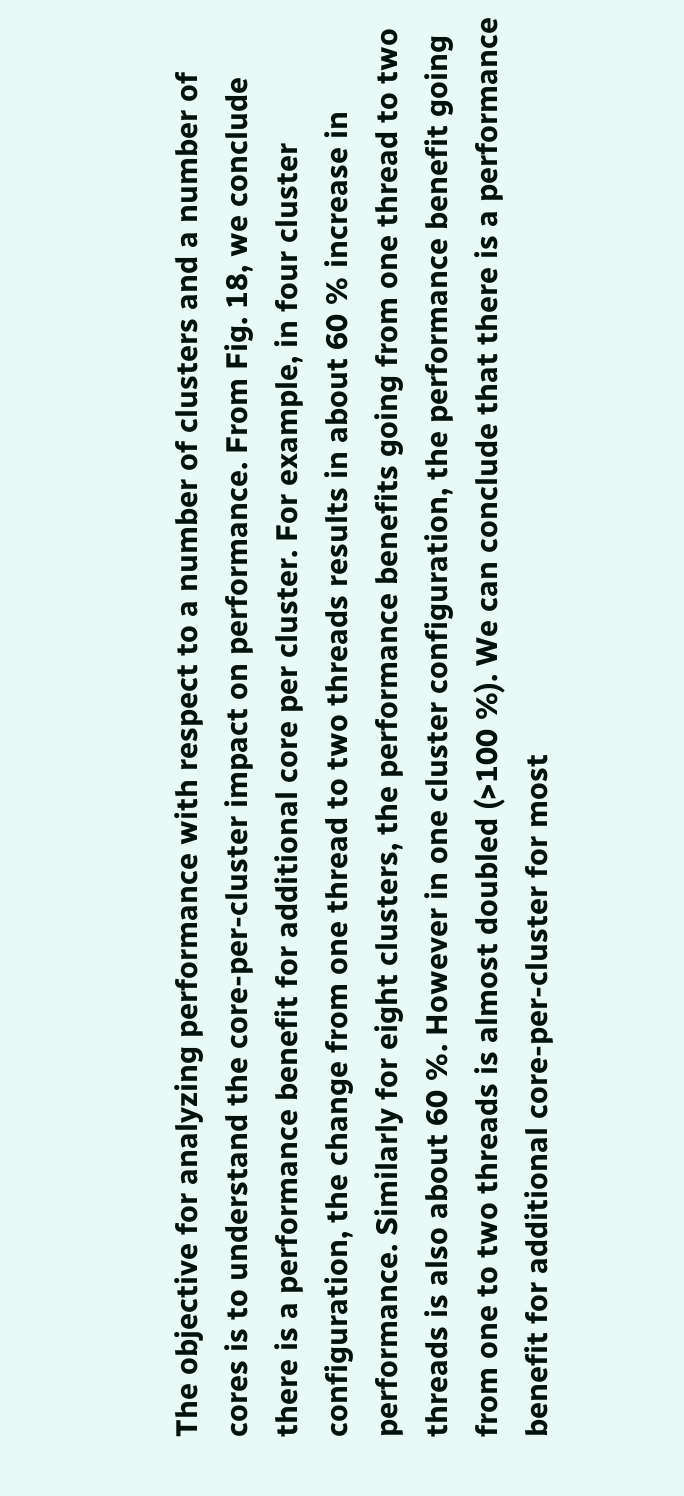The objective for analyzing performance with respect to a number of clusters and a number of cores is to understand the core-per-cluster impact on performance. From Fig. 18, we conclude there is a performance benefit for additional core per cluster. For example, in four cluster configuration, the change from one thread to two threads results in about 60 % increase in performance. Similarly for eight clusters, the performance benefits going from one thread to two threads is also about 60 %. However in one cluster configuration, the performance benefit going from one to two threads is almost doubled (>100 %). We can conclude that there is a performance benefit for additional core-per-cluster for most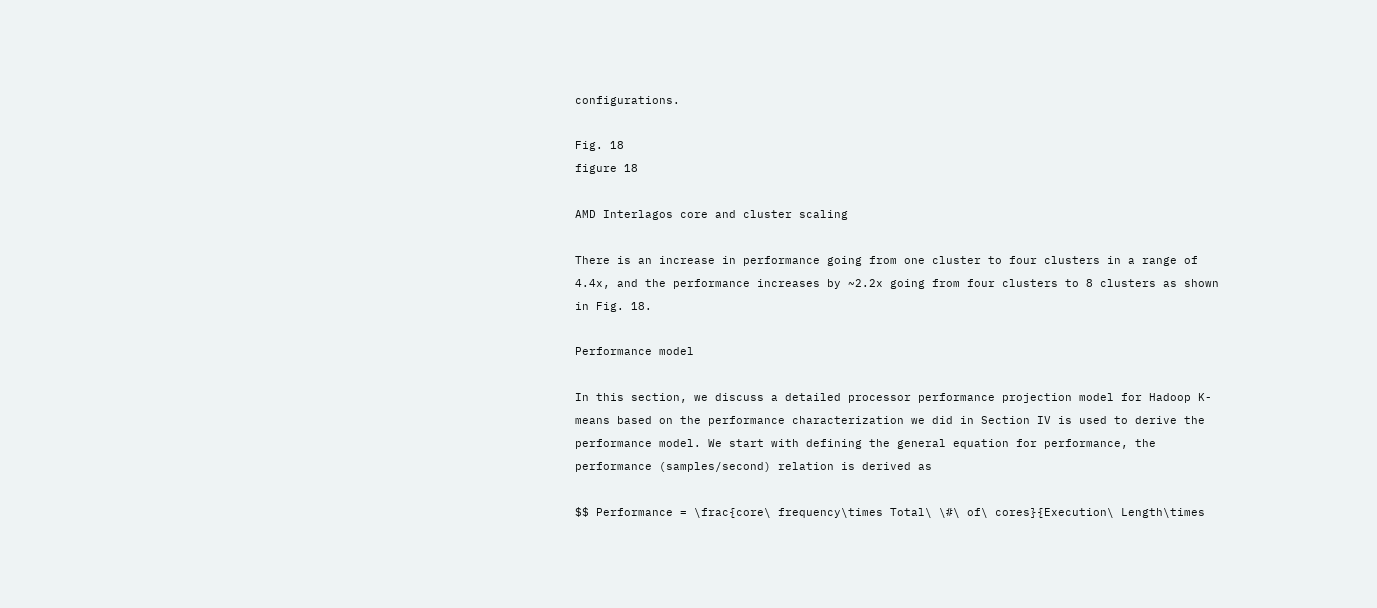configurations.

Fig. 18
figure 18

AMD Interlagos core and cluster scaling

There is an increase in performance going from one cluster to four clusters in a range of 4.4x, and the performance increases by ~2.2x going from four clusters to 8 clusters as shown in Fig. 18.

Performance model

In this section, we discuss a detailed processor performance projection model for Hadoop K-means based on the performance characterization we did in Section IV is used to derive the performance model. We start with defining the general equation for performance, the performance (samples/second) relation is derived as

$$ Performance = \frac{core\ frequency\times Total\ \#\ of\ cores}{Execution\ Length\times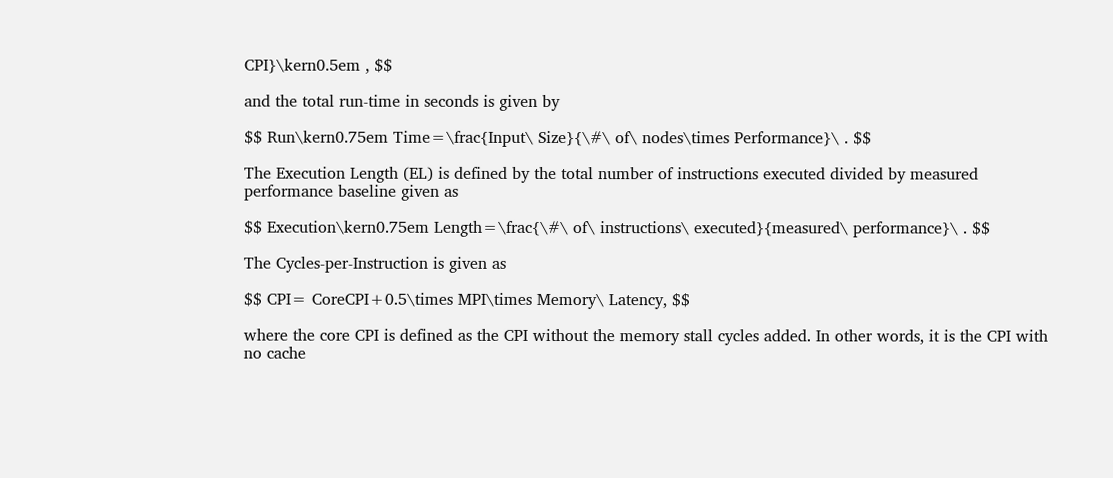CPI}\kern0.5em , $$

and the total run-time in seconds is given by

$$ Run\kern0.75em Time=\frac{Input\ Size}{\#\ of\ nodes\times Performance}\ . $$

The Execution Length (EL) is defined by the total number of instructions executed divided by measured performance baseline given as

$$ Execution\kern0.75em Length=\frac{\#\ of\ instructions\ executed}{measured\ performance}\ . $$

The Cycles-per-Instruction is given as

$$ CPI= CoreCPI+0.5\times MPI\times Memory\ Latency, $$

where the core CPI is defined as the CPI without the memory stall cycles added. In other words, it is the CPI with no cache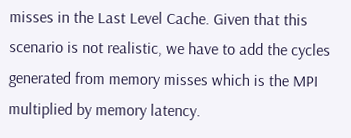misses in the Last Level Cache. Given that this scenario is not realistic, we have to add the cycles generated from memory misses which is the MPI multiplied by memory latency.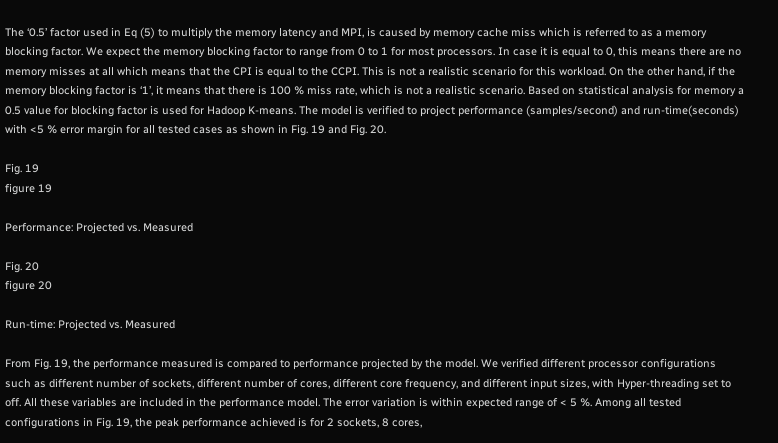The ‘0.5’ factor used in Eq (5) to multiply the memory latency and MPI, is caused by memory cache miss which is referred to as a memory blocking factor. We expect the memory blocking factor to range from 0 to 1 for most processors. In case it is equal to 0, this means there are no memory misses at all which means that the CPI is equal to the CCPI. This is not a realistic scenario for this workload. On the other hand, if the memory blocking factor is ‘1’, it means that there is 100 % miss rate, which is not a realistic scenario. Based on statistical analysis for memory a 0.5 value for blocking factor is used for Hadoop K-means. The model is verified to project performance (samples/second) and run-time(seconds) with <5 % error margin for all tested cases as shown in Fig. 19 and Fig. 20.

Fig. 19
figure 19

Performance: Projected vs. Measured

Fig. 20
figure 20

Run-time: Projected vs. Measured

From Fig. 19, the performance measured is compared to performance projected by the model. We verified different processor configurations such as different number of sockets, different number of cores, different core frequency, and different input sizes, with Hyper-threading set to off. All these variables are included in the performance model. The error variation is within expected range of < 5 %. Among all tested configurations in Fig. 19, the peak performance achieved is for 2 sockets, 8 cores,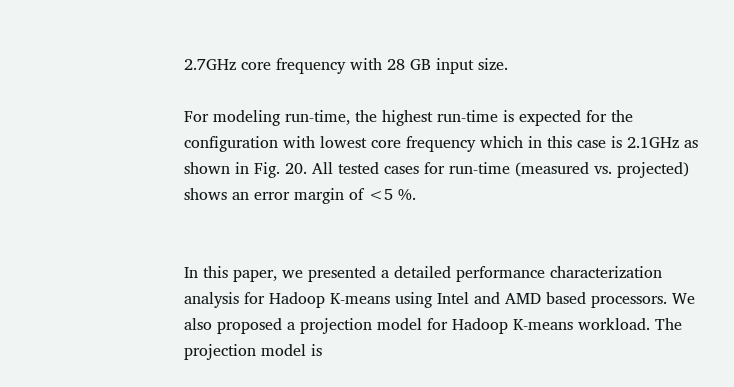2.7GHz core frequency with 28 GB input size.

For modeling run-time, the highest run-time is expected for the configuration with lowest core frequency which in this case is 2.1GHz as shown in Fig. 20. All tested cases for run-time (measured vs. projected) shows an error margin of <5 %.


In this paper, we presented a detailed performance characterization analysis for Hadoop K-means using Intel and AMD based processors. We also proposed a projection model for Hadoop K-means workload. The projection model is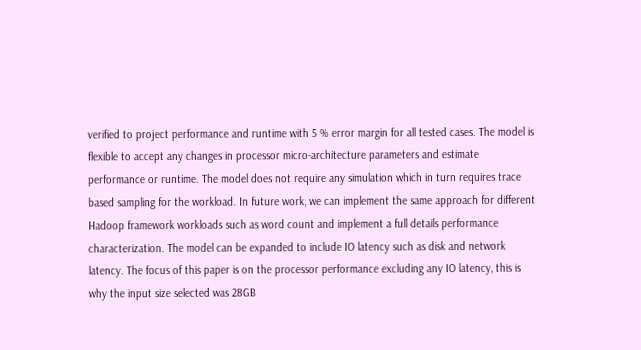verified to project performance and runtime with 5 % error margin for all tested cases. The model is flexible to accept any changes in processor micro-architecture parameters and estimate performance or runtime. The model does not require any simulation which in turn requires trace based sampling for the workload. In future work, we can implement the same approach for different Hadoop framework workloads such as word count and implement a full details performance characterization. The model can be expanded to include IO latency such as disk and network latency. The focus of this paper is on the processor performance excluding any IO latency, this is why the input size selected was 28GB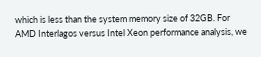which is less than the system memory size of 32GB. For AMD Interlagos versus Intel Xeon performance analysis, we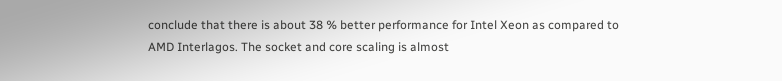conclude that there is about 38 % better performance for Intel Xeon as compared to AMD Interlagos. The socket and core scaling is almost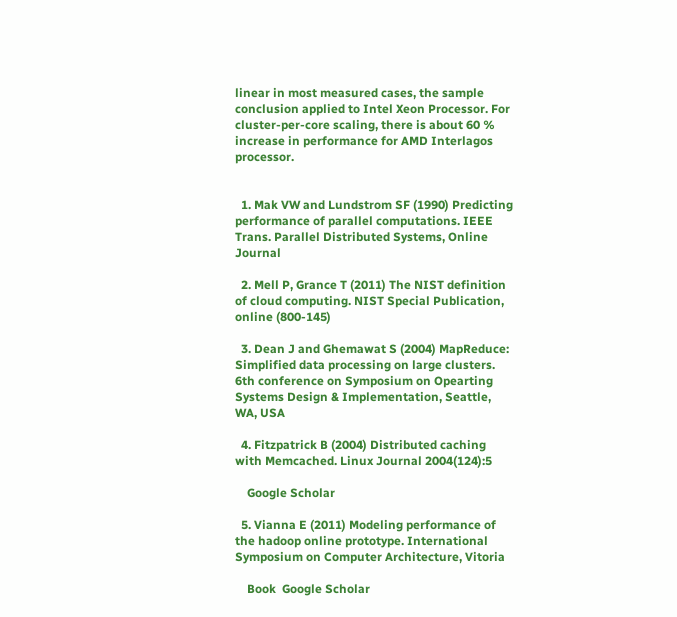linear in most measured cases, the sample conclusion applied to Intel Xeon Processor. For cluster-per-core scaling, there is about 60 % increase in performance for AMD Interlagos processor.


  1. Mak VW and Lundstrom SF (1990) Predicting performance of parallel computations. IEEE Trans. Parallel Distributed Systems, Online Journal

  2. Mell P, Grance T (2011) The NIST definition of cloud computing. NIST Special Publication, online (800-145)

  3. Dean J and Ghemawat S (2004) MapReduce: Simplified data processing on large clusters. 6th conference on Symposium on Opearting Systems Design & Implementation, Seattle, WA, USA

  4. Fitzpatrick B (2004) Distributed caching with Memcached. Linux Journal 2004(124):5

    Google Scholar

  5. Vianna E (2011) Modeling performance of the hadoop online prototype. International Symposium on Computer Architecture, Vitoria

    Book  Google Scholar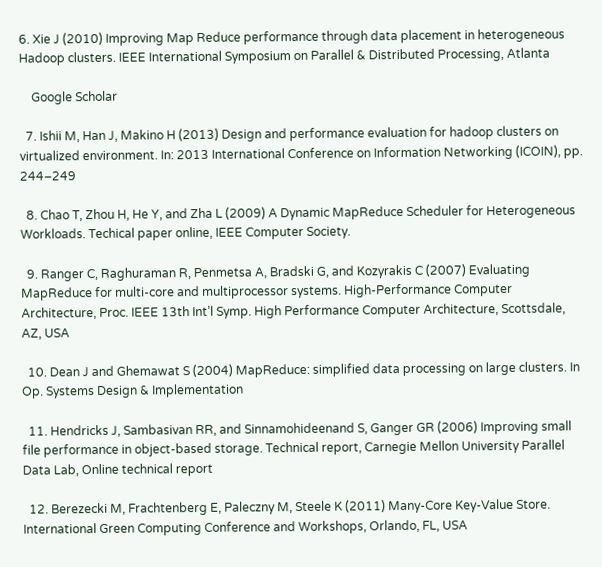6. Xie J (2010) Improving Map Reduce performance through data placement in heterogeneous Hadoop clusters. IEEE International Symposium on Parallel & Distributed Processing, Atlanta

    Google Scholar

  7. Ishii M, Han J, Makino H (2013) Design and performance evaluation for hadoop clusters on virtualized environment. In: 2013 International Conference on Information Networking (ICOIN), pp. 244–249

  8. Chao T, Zhou H, He Y, and Zha L (2009) A Dynamic MapReduce Scheduler for Heterogeneous Workloads. Techical paper online, IEEE Computer Society.

  9. Ranger C, Raghuraman R, Penmetsa A, Bradski G, and Kozyrakis C (2007) Evaluating MapReduce for multi-core and multiprocessor systems. High-Performance Computer Architecture, Proc. IEEE 13th Int’l Symp. High Performance Computer Architecture, Scottsdale, AZ, USA

  10. Dean J and Ghemawat S (2004) MapReduce: simplified data processing on large clusters. In Op. Systems Design & Implementation

  11. Hendricks J, Sambasivan RR, and Sinnamohideenand S, Ganger GR (2006) Improving small file performance in object-based storage. Technical report, Carnegie Mellon University Parallel Data Lab, Online technical report

  12. Berezecki M, Frachtenberg E, Paleczny M, Steele K (2011) Many-Core Key-Value Store. International Green Computing Conference and Workshops, Orlando, FL, USA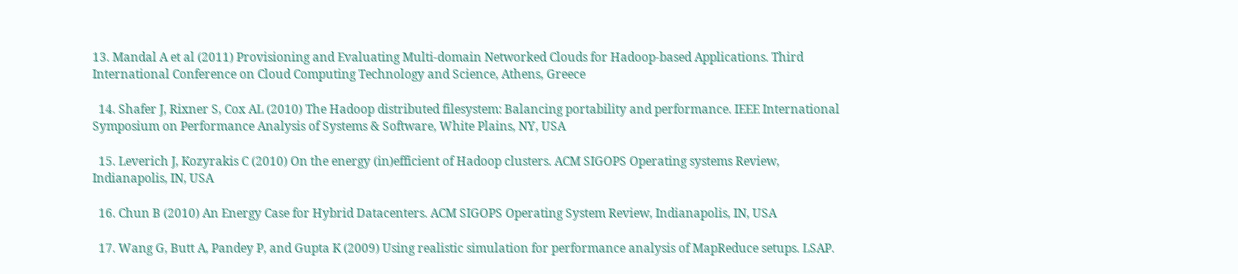13. Mandal A et al (2011) Provisioning and Evaluating Multi-domain Networked Clouds for Hadoop-based Applications. Third International Conference on Cloud Computing Technology and Science, Athens, Greece

  14. Shafer J, Rixner S, Cox AL (2010) The Hadoop distributed filesystem: Balancing portability and performance. IEEE International Symposium on Performance Analysis of Systems & Software, White Plains, NY, USA

  15. Leverich J, Kozyrakis C (2010) On the energy (in)efficient of Hadoop clusters. ACM SIGOPS Operating systems Review, Indianapolis, IN, USA

  16. Chun B (2010) An Energy Case for Hybrid Datacenters. ACM SIGOPS Operating System Review, Indianapolis, IN, USA

  17. Wang G, Butt A, Pandey P, and Gupta K (2009) Using realistic simulation for performance analysis of MapReduce setups. LSAP.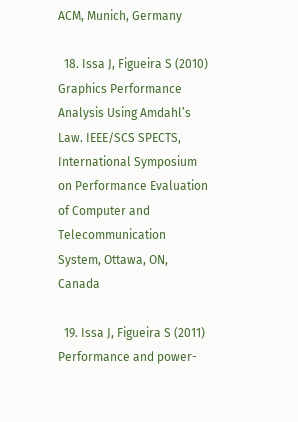ACM, Munich, Germany

  18. Issa J, Figueira S (2010) Graphics Performance Analysis Using Amdahl’s Law. IEEE/SCS SPECTS, International Symposium on Performance Evaluation of Computer and Telecommunication System, Ottawa, ON, Canada

  19. Issa J, Figueira S (2011) Performance and power-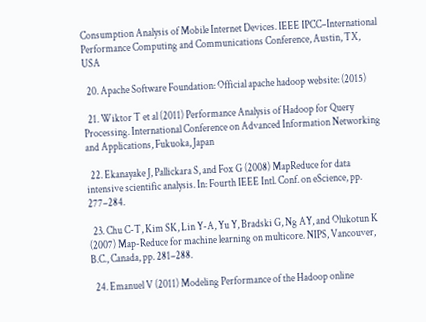Consumption Analysis of Mobile Internet Devices. IEEE IPCC–International Performance Computing and Communications Conference, Austin, TX, USA

  20. Apache Software Foundation: Official apache hadoop website: (2015)

  21. Wiktor T et al (2011) Performance Analysis of Hadoop for Query Processing. International Conference on Advanced Information Networking and Applications, Fukuoka, Japan

  22. Ekanayake J, Pallickara S, and Fox G (2008) MapReduce for data intensive scientific analysis. In: Fourth IEEE Intl. Conf. on eScience, pp. 277–284.

  23. Chu C-T, Kim SK, Lin Y-A, Yu Y, Bradski G, Ng AY, and Olukotun K (2007) Map-Reduce for machine learning on multicore. NIPS, Vancouver, B.C., Canada, pp. 281–288.

  24. Emanuel V (2011) Modeling Performance of the Hadoop online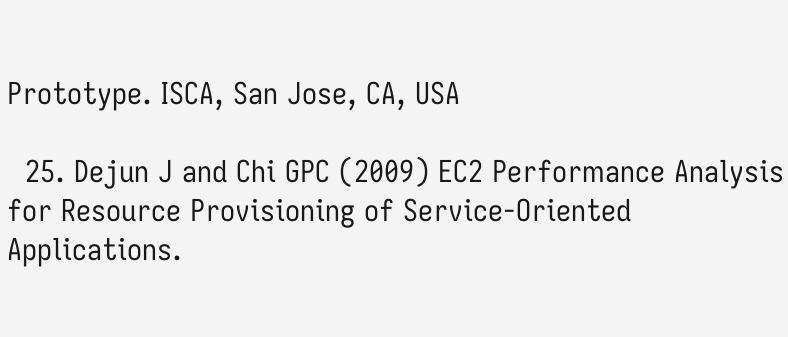Prototype. ISCA, San Jose, CA, USA

  25. Dejun J and Chi GPC (2009) EC2 Performance Analysis for Resource Provisioning of Service-Oriented Applications.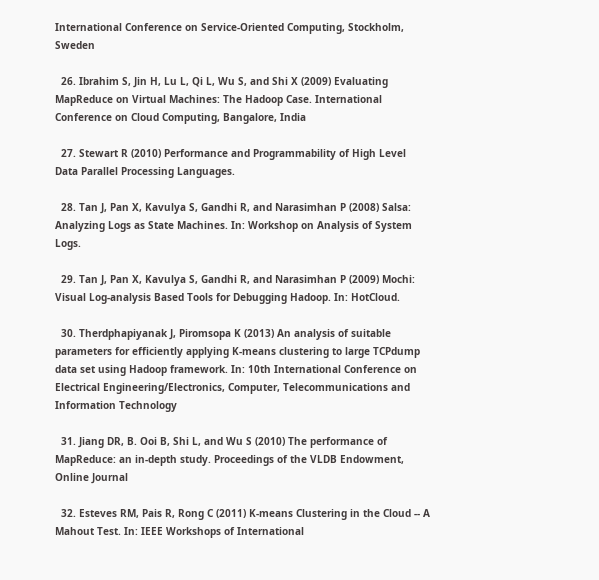International Conference on Service-Oriented Computing, Stockholm, Sweden

  26. Ibrahim S, Jin H, Lu L, Qi L, Wu S, and Shi X (2009) Evaluating MapReduce on Virtual Machines: The Hadoop Case. International Conference on Cloud Computing, Bangalore, India

  27. Stewart R (2010) Performance and Programmability of High Level Data Parallel Processing Languages.

  28. Tan J, Pan X, Kavulya S, Gandhi R, and Narasimhan P (2008) Salsa: Analyzing Logs as State Machines. In: Workshop on Analysis of System Logs.

  29. Tan J, Pan X, Kavulya S, Gandhi R, and Narasimhan P (2009) Mochi: Visual Log-analysis Based Tools for Debugging Hadoop. In: HotCloud.

  30. Therdphapiyanak J, Piromsopa K (2013) An analysis of suitable parameters for efficiently applying K-means clustering to large TCPdump data set using Hadoop framework. In: 10th International Conference on Electrical Engineering/Electronics, Computer, Telecommunications and Information Technology

  31. Jiang DR, B. Ooi B, Shi L, and Wu S (2010) The performance of MapReduce: an in-depth study. Proceedings of the VLDB Endowment, Online Journal

  32. Esteves RM, Pais R, Rong C (2011) K-means Clustering in the Cloud -- A Mahout Test. In: IEEE Workshops of International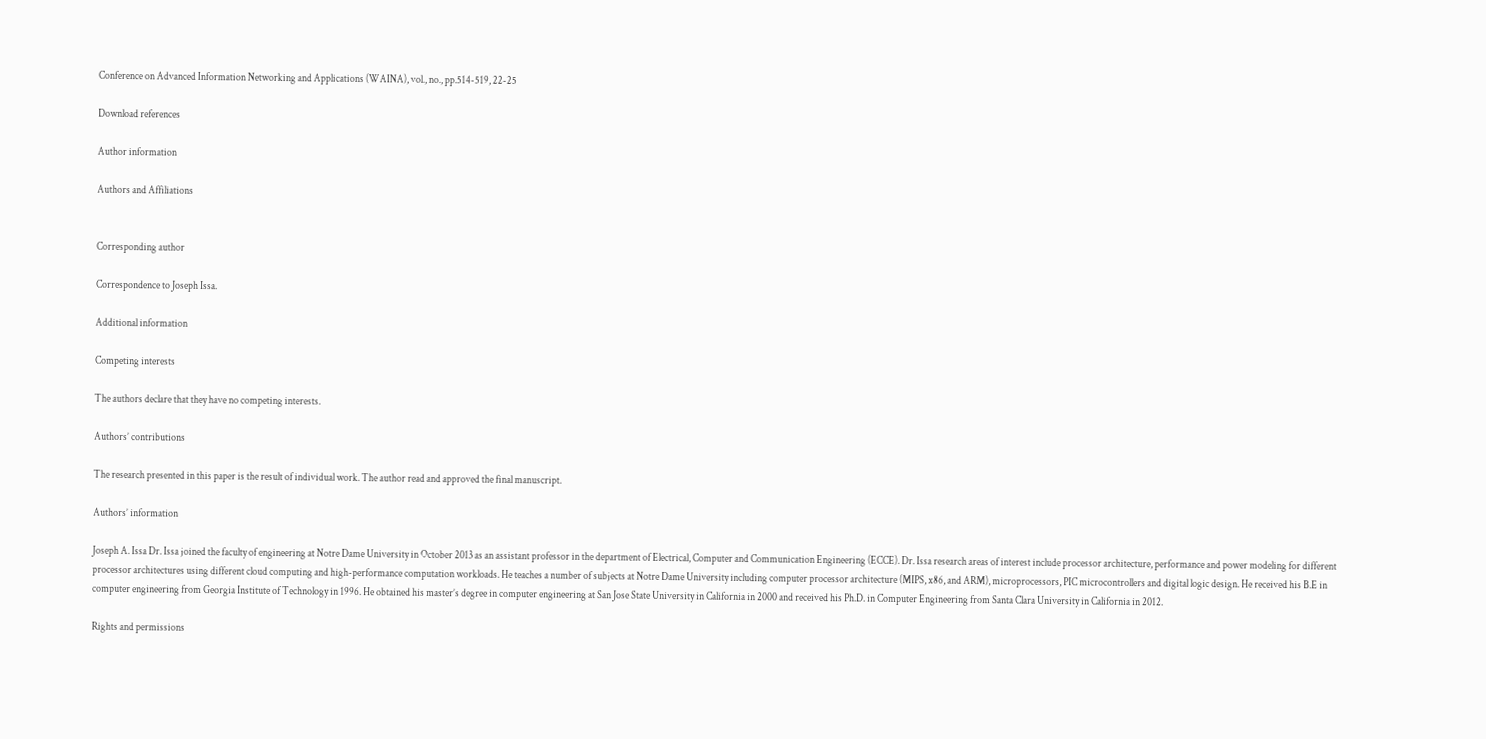Conference on Advanced Information Networking and Applications (WAINA), vol., no., pp.514-519, 22-25

Download references

Author information

Authors and Affiliations


Corresponding author

Correspondence to Joseph Issa.

Additional information

Competing interests

The authors declare that they have no competing interests.

Authors’ contributions

The research presented in this paper is the result of individual work. The author read and approved the final manuscript.

Authors’ information

Joseph A. Issa Dr. Issa joined the faculty of engineering at Notre Dame University in October 2013 as an assistant professor in the department of Electrical, Computer and Communication Engineering (ECCE). Dr. Issa research areas of interest include processor architecture, performance and power modeling for different processor architectures using different cloud computing and high-performance computation workloads. He teaches a number of subjects at Notre Dame University including computer processor architecture (MIPS, x86, and ARM), microprocessors, PIC microcontrollers and digital logic design. He received his B.E in computer engineering from Georgia Institute of Technology in 1996. He obtained his master’s degree in computer engineering at San Jose State University in California in 2000 and received his Ph.D. in Computer Engineering from Santa Clara University in California in 2012.

Rights and permissions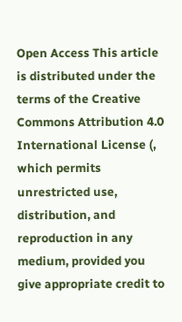Open Access This article is distributed under the terms of the Creative Commons Attribution 4.0 International License (, which permits unrestricted use, distribution, and reproduction in any medium, provided you give appropriate credit to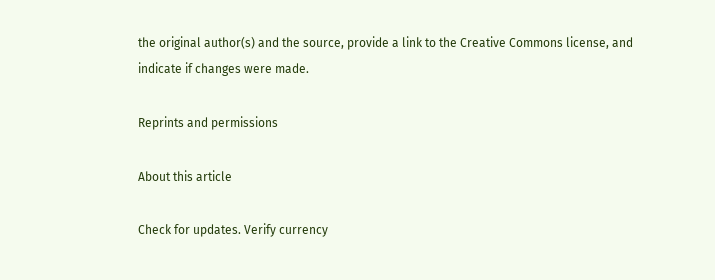the original author(s) and the source, provide a link to the Creative Commons license, and indicate if changes were made.

Reprints and permissions

About this article

Check for updates. Verify currency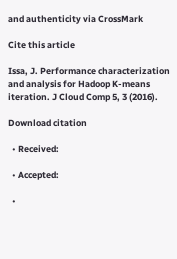and authenticity via CrossMark

Cite this article

Issa, J. Performance characterization and analysis for Hadoop K-means iteration. J Cloud Comp 5, 3 (2016).

Download citation

  • Received:

  • Accepted:

  •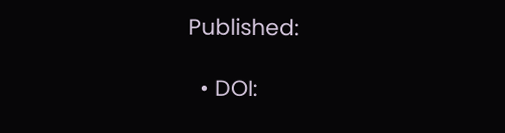Published:

  • DOI: